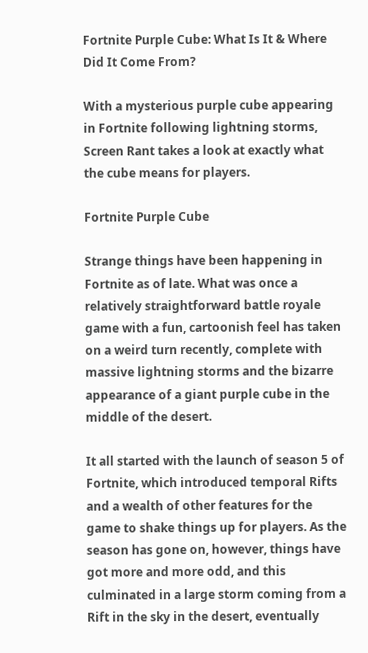Fortnite Purple Cube: What Is It & Where Did It Come From?

With a mysterious purple cube appearing in Fortnite following lightning storms, Screen Rant takes a look at exactly what the cube means for players.

Fortnite Purple Cube

Strange things have been happening in Fortnite as of late. What was once a relatively straightforward battle royale game with a fun, cartoonish feel has taken on a weird turn recently, complete with massive lightning storms and the bizarre appearance of a giant purple cube in the middle of the desert.

It all started with the launch of season 5 of Fortnite, which introduced temporal Rifts and a wealth of other features for the game to shake things up for players. As the season has gone on, however, things have got more and more odd, and this culminated in a large storm coming from a Rift in the sky in the desert, eventually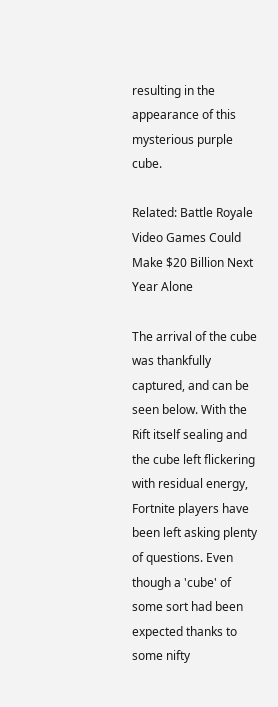resulting in the appearance of this mysterious purple cube.

Related: Battle Royale Video Games Could Make $20 Billion Next Year Alone

The arrival of the cube was thankfully captured, and can be seen below. With the Rift itself sealing and the cube left flickering with residual energy, Fortnite players have been left asking plenty of questions. Even though a 'cube' of some sort had been expected thanks to some nifty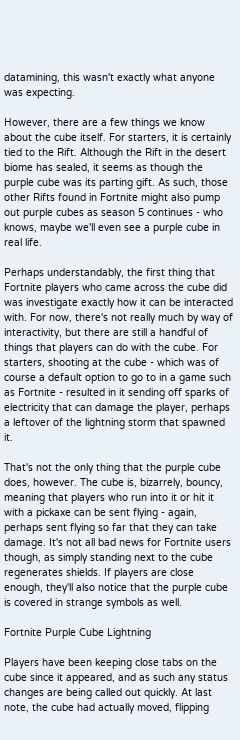datamining, this wasn't exactly what anyone was expecting.

However, there are a few things we know about the cube itself. For starters, it is certainly tied to the Rift. Although the Rift in the desert biome has sealed, it seems as though the purple cube was its parting gift. As such, those other Rifts found in Fortnite might also pump out purple cubes as season 5 continues - who knows, maybe we'll even see a purple cube in real life.

Perhaps understandably, the first thing that Fortnite players who came across the cube did was investigate exactly how it can be interacted with. For now, there's not really much by way of interactivity, but there are still a handful of things that players can do with the cube. For starters, shooting at the cube - which was of course a default option to go to in a game such as Fortnite - resulted in it sending off sparks of electricity that can damage the player, perhaps a leftover of the lightning storm that spawned it.

That's not the only thing that the purple cube does, however. The cube is, bizarrely, bouncy, meaning that players who run into it or hit it with a pickaxe can be sent flying - again, perhaps sent flying so far that they can take damage. It's not all bad news for Fortnite users though, as simply standing next to the cube regenerates shields. If players are close enough, they'll also notice that the purple cube is covered in strange symbols as well.

Fortnite Purple Cube Lightning

Players have been keeping close tabs on the cube since it appeared, and as such any status changes are being called out quickly. At last note, the cube had actually moved, flipping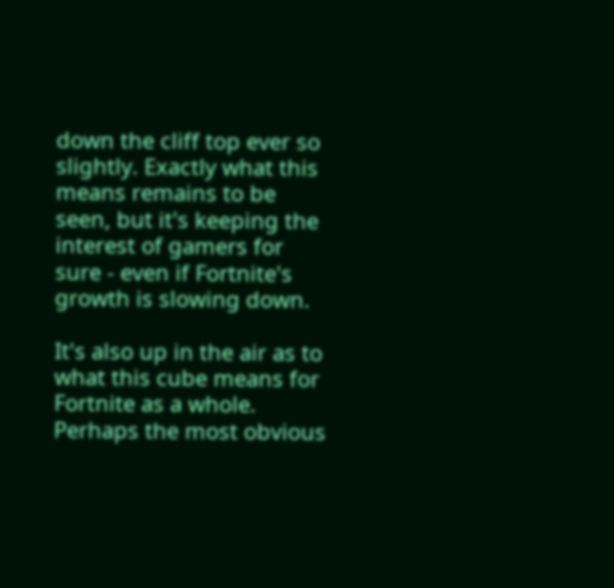down the cliff top ever so slightly. Exactly what this means remains to be seen, but it's keeping the interest of gamers for sure - even if Fortnite's growth is slowing down.

It's also up in the air as to what this cube means for Fortnite as a whole. Perhaps the most obvious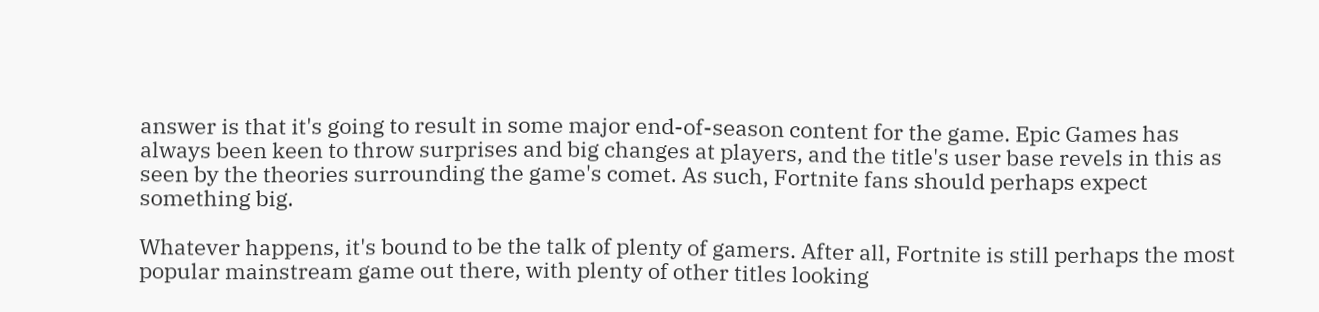answer is that it's going to result in some major end-of-season content for the game. Epic Games has always been keen to throw surprises and big changes at players, and the title's user base revels in this as seen by the theories surrounding the game's comet. As such, Fortnite fans should perhaps expect something big.

Whatever happens, it's bound to be the talk of plenty of gamers. After all, Fortnite is still perhaps the most popular mainstream game out there, with plenty of other titles looking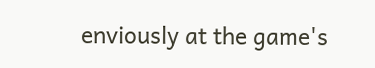enviously at the game's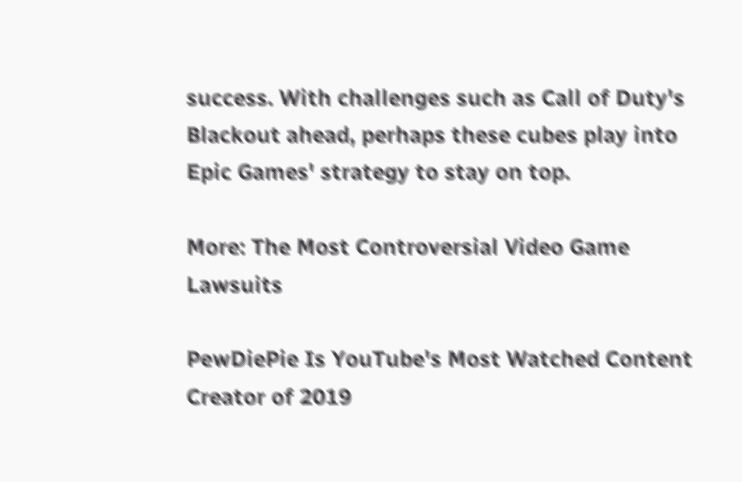success. With challenges such as Call of Duty's Blackout ahead, perhaps these cubes play into Epic Games' strategy to stay on top.

More: The Most Controversial Video Game Lawsuits

PewDiePie Is YouTube's Most Watched Content Creator of 2019